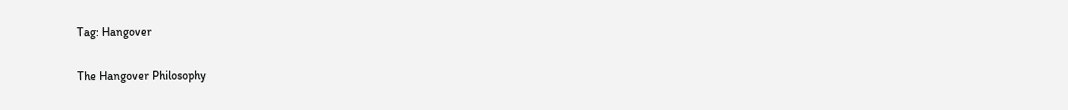Tag: Hangover

The Hangover Philosophy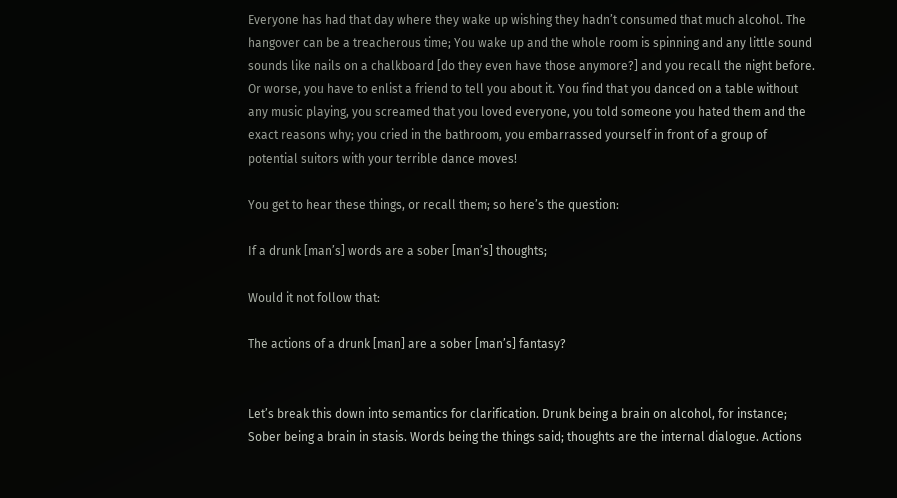Everyone has had that day where they wake up wishing they hadn’t consumed that much alcohol. The hangover can be a treacherous time; You wake up and the whole room is spinning and any little sound sounds like nails on a chalkboard [do they even have those anymore?] and you recall the night before. Or worse, you have to enlist a friend to tell you about it. You find that you danced on a table without any music playing, you screamed that you loved everyone, you told someone you hated them and the exact reasons why; you cried in the bathroom, you embarrassed yourself in front of a group of potential suitors with your terrible dance moves!

You get to hear these things, or recall them; so here’s the question:

If a drunk [man’s] words are a sober [man’s] thoughts;

Would it not follow that:

The actions of a drunk [man] are a sober [man’s] fantasy?


Let’s break this down into semantics for clarification. Drunk being a brain on alcohol, for instance; Sober being a brain in stasis. Words being the things said; thoughts are the internal dialogue. Actions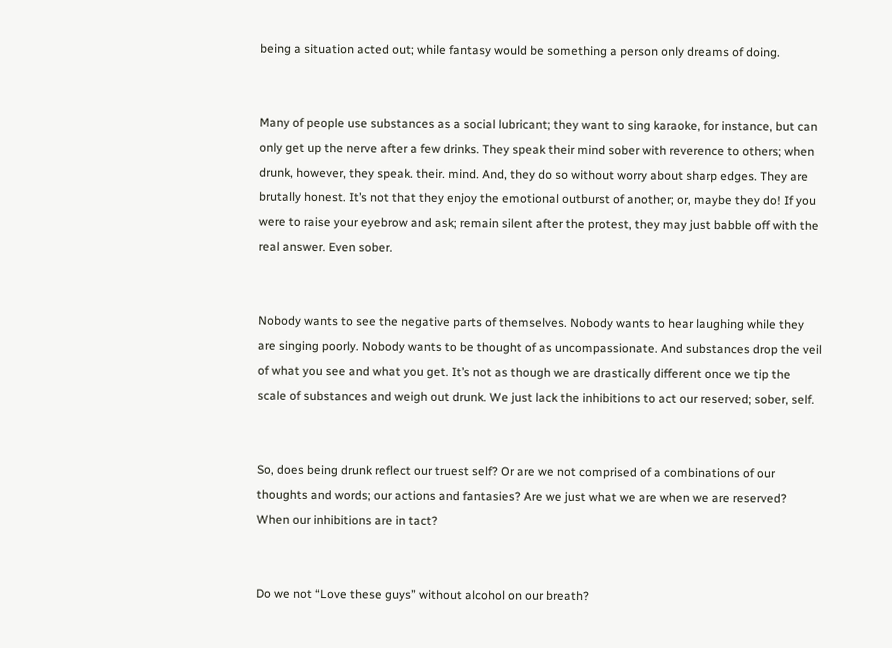being a situation acted out; while fantasy would be something a person only dreams of doing.


Many of people use substances as a social lubricant; they want to sing karaoke, for instance, but can only get up the nerve after a few drinks. They speak their mind sober with reverence to others; when drunk, however, they speak. their. mind. And, they do so without worry about sharp edges. They are brutally honest. It’s not that they enjoy the emotional outburst of another; or, maybe they do! If you were to raise your eyebrow and ask; remain silent after the protest, they may just babble off with the real answer. Even sober.


Nobody wants to see the negative parts of themselves. Nobody wants to hear laughing while they are singing poorly. Nobody wants to be thought of as uncompassionate. And substances drop the veil of what you see and what you get. It’s not as though we are drastically different once we tip the scale of substances and weigh out drunk. We just lack the inhibitions to act our reserved; sober, self.


So, does being drunk reflect our truest self? Or are we not comprised of a combinations of our thoughts and words; our actions and fantasies? Are we just what we are when we are reserved? When our inhibitions are in tact?


Do we not “Love these guys” without alcohol on our breath?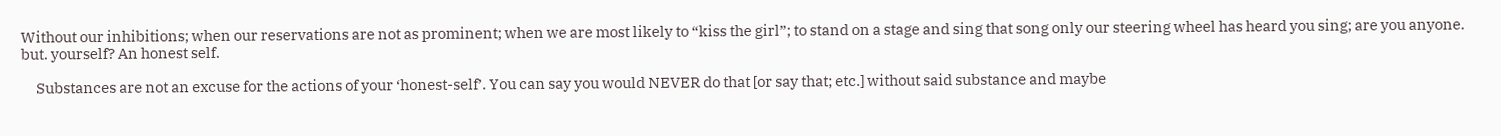Without our inhibitions; when our reservations are not as prominent; when we are most likely to “kiss the girl”; to stand on a stage and sing that song only our steering wheel has heard you sing; are you anyone. but. yourself? An honest self.

     Substances are not an excuse for the actions of your ‘honest-self’. You can say you would NEVER do that [or say that; etc.] without said substance and maybe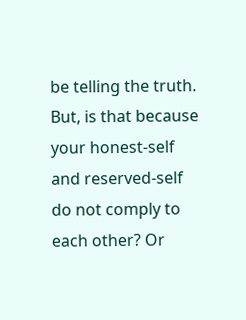be telling the truth. But, is that because your honest-self and reserved-self do not comply to each other? Or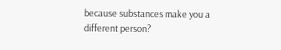because substances make you a different person?